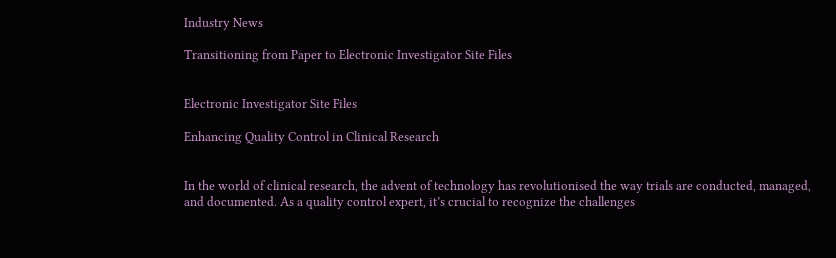Industry News

Transitioning from Paper to Electronic Investigator Site Files


Electronic Investigator Site Files

Enhancing Quality Control in Clinical Research


In the world of clinical research, the advent of technology has revolutionised the way trials are conducted, managed, and documented. As a quality control expert, it’s crucial to recognize the challenges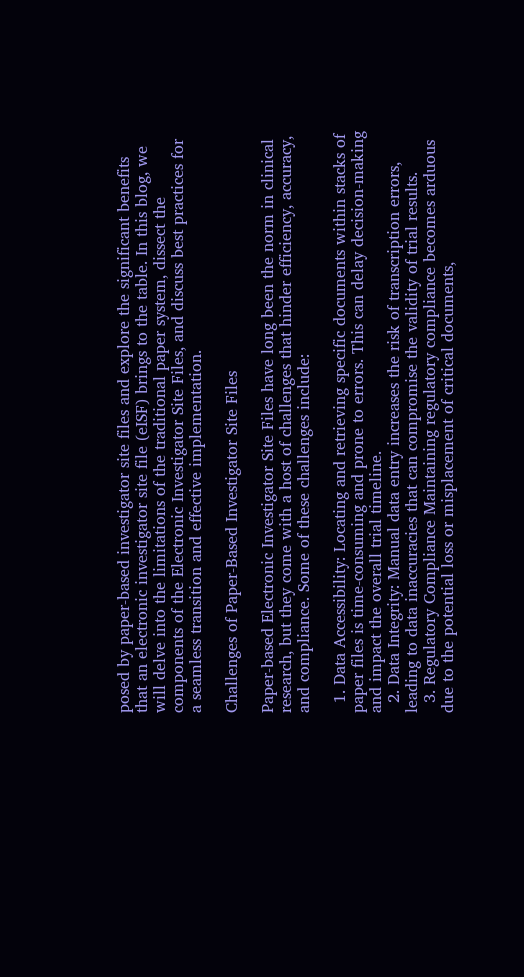posed by paper-based investigator site files and explore the significant benefits that an electronic investigator site file (eISF) brings to the table. In this blog, we will delve into the limitations of the traditional paper system, dissect the components of the Electronic Investigator Site Files, and discuss best practices for a seamless transition and effective implementation.

Challenges of Paper-Based Investigator Site Files

Paper-based Electronic Investigator Site Files have long been the norm in clinical research, but they come with a host of challenges that hinder efficiency, accuracy, and compliance. Some of these challenges include:

  1. Data Accessibility: Locating and retrieving specific documents within stacks of paper files is time-consuming and prone to errors. This can delay decision-making and impact the overall trial timeline.
  2. Data Integrity: Manual data entry increases the risk of transcription errors, leading to data inaccuracies that can compromise the validity of trial results.
  3. Regulatory Compliance Maintaining regulatory compliance becomes arduous due to the potential loss or misplacement of critical documents,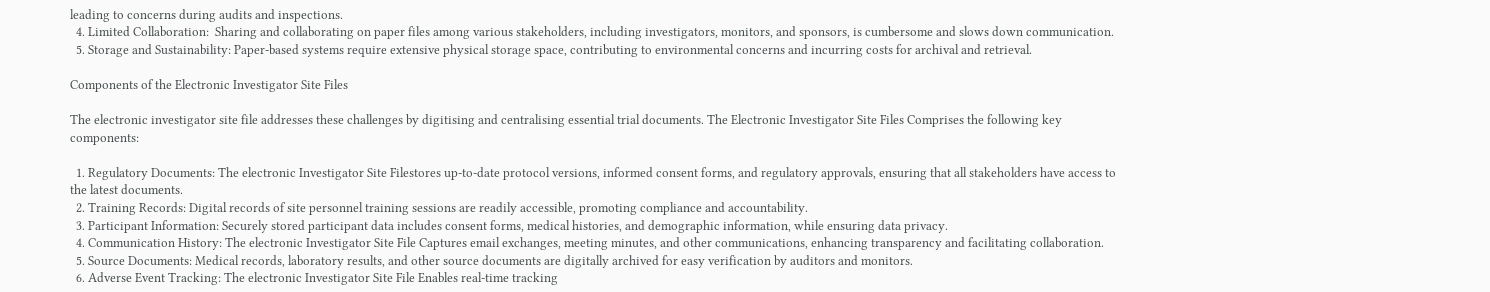leading to concerns during audits and inspections.
  4. Limited Collaboration:  Sharing and collaborating on paper files among various stakeholders, including investigators, monitors, and sponsors, is cumbersome and slows down communication.
  5. Storage and Sustainability: Paper-based systems require extensive physical storage space, contributing to environmental concerns and incurring costs for archival and retrieval.

Components of the Electronic Investigator Site Files

The electronic investigator site file addresses these challenges by digitising and centralising essential trial documents. The Electronic Investigator Site Files Comprises the following key components:

  1. Regulatory Documents: The electronic Investigator Site Filestores up-to-date protocol versions, informed consent forms, and regulatory approvals, ensuring that all stakeholders have access to the latest documents.
  2. Training Records: Digital records of site personnel training sessions are readily accessible, promoting compliance and accountability.
  3. Participant Information: Securely stored participant data includes consent forms, medical histories, and demographic information, while ensuring data privacy.
  4. Communication History: The electronic Investigator Site File Captures email exchanges, meeting minutes, and other communications, enhancing transparency and facilitating collaboration.
  5. Source Documents: Medical records, laboratory results, and other source documents are digitally archived for easy verification by auditors and monitors.
  6. Adverse Event Tracking: The electronic Investigator Site File Enables real-time tracking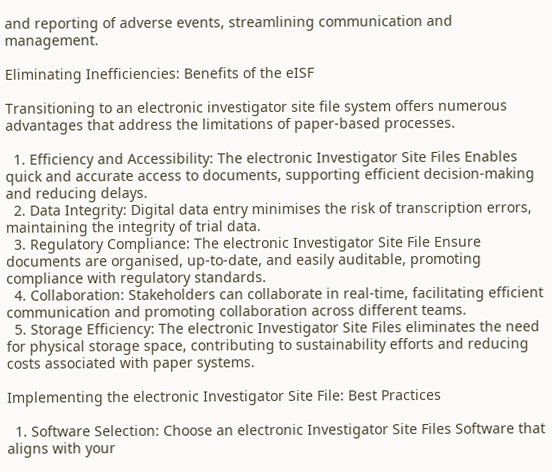and reporting of adverse events, streamlining communication and management.

Eliminating Inefficiencies: Benefits of the eISF

Transitioning to an electronic investigator site file system offers numerous advantages that address the limitations of paper-based processes.

  1. Efficiency and Accessibility: The electronic Investigator Site Files Enables quick and accurate access to documents, supporting efficient decision-making and reducing delays.
  2. Data Integrity: Digital data entry minimises the risk of transcription errors, maintaining the integrity of trial data.
  3. Regulatory Compliance: The electronic Investigator Site File Ensure documents are organised, up-to-date, and easily auditable, promoting compliance with regulatory standards.
  4. Collaboration: Stakeholders can collaborate in real-time, facilitating efficient communication and promoting collaboration across different teams.
  5. Storage Efficiency: The electronic Investigator Site Files eliminates the need for physical storage space, contributing to sustainability efforts and reducing costs associated with paper systems.

Implementing the electronic Investigator Site File: Best Practices

  1. Software Selection: Choose an electronic Investigator Site Files Software that aligns with your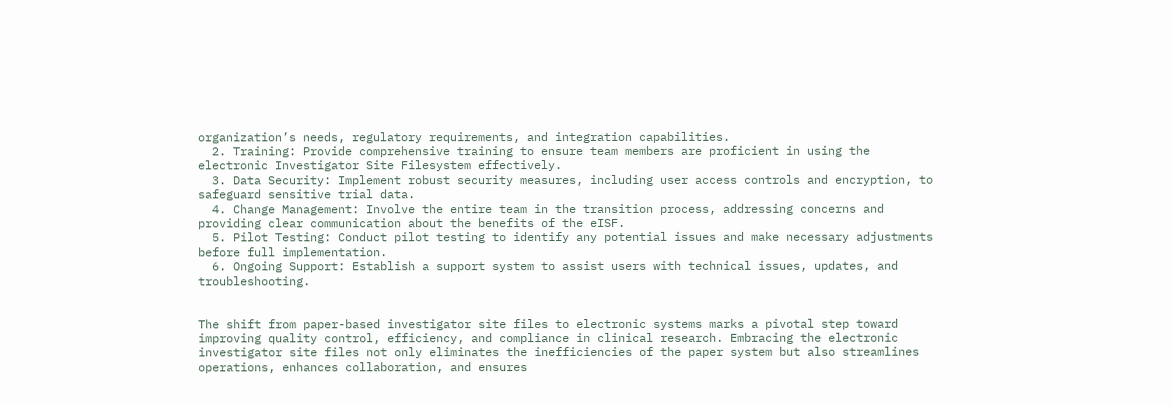organization’s needs, regulatory requirements, and integration capabilities.
  2. Training: Provide comprehensive training to ensure team members are proficient in using the electronic Investigator Site Filesystem effectively.
  3. Data Security: Implement robust security measures, including user access controls and encryption, to safeguard sensitive trial data.
  4. Change Management: Involve the entire team in the transition process, addressing concerns and providing clear communication about the benefits of the eISF.
  5. Pilot Testing: Conduct pilot testing to identify any potential issues and make necessary adjustments before full implementation.
  6. Ongoing Support: Establish a support system to assist users with technical issues, updates, and troubleshooting.


The shift from paper-based investigator site files to electronic systems marks a pivotal step toward improving quality control, efficiency, and compliance in clinical research. Embracing the electronic investigator site files not only eliminates the inefficiencies of the paper system but also streamlines operations, enhances collaboration, and ensures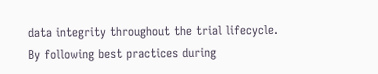data integrity throughout the trial lifecycle. By following best practices during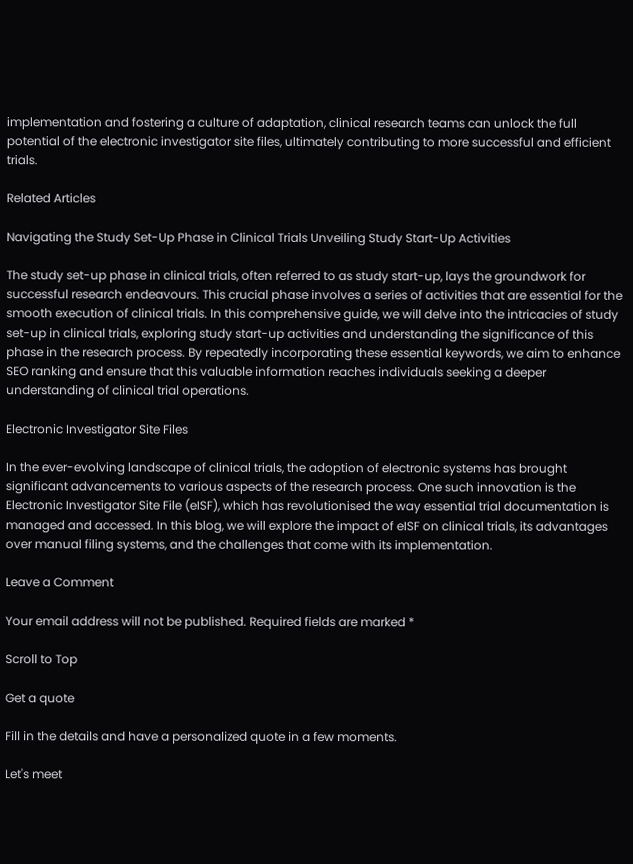implementation and fostering a culture of adaptation, clinical research teams can unlock the full potential of the electronic investigator site files, ultimately contributing to more successful and efficient trials.

Related Articles

Navigating the Study Set-Up Phase in Clinical Trials Unveiling Study Start-Up Activities

The study set-up phase in clinical trials, often referred to as study start-up, lays the groundwork for successful research endeavours. This crucial phase involves a series of activities that are essential for the smooth execution of clinical trials. In this comprehensive guide, we will delve into the intricacies of study set-up in clinical trials, exploring study start-up activities and understanding the significance of this phase in the research process. By repeatedly incorporating these essential keywords, we aim to enhance SEO ranking and ensure that this valuable information reaches individuals seeking a deeper understanding of clinical trial operations.

Electronic Investigator Site Files

In the ever-evolving landscape of clinical trials, the adoption of electronic systems has brought significant advancements to various aspects of the research process. One such innovation is the Electronic Investigator Site File (eISF), which has revolutionised the way essential trial documentation is managed and accessed. In this blog, we will explore the impact of eISF on clinical trials, its advantages over manual filing systems, and the challenges that come with its implementation.

Leave a Comment

Your email address will not be published. Required fields are marked *

Scroll to Top

Get a quote

Fill in the details and have a personalized quote in a few moments.

Let's meet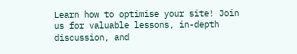Learn how to optimise your site! Join us for valuable lessons, in-depth discussion, and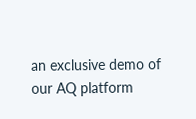an exclusive demo of our AQ platform